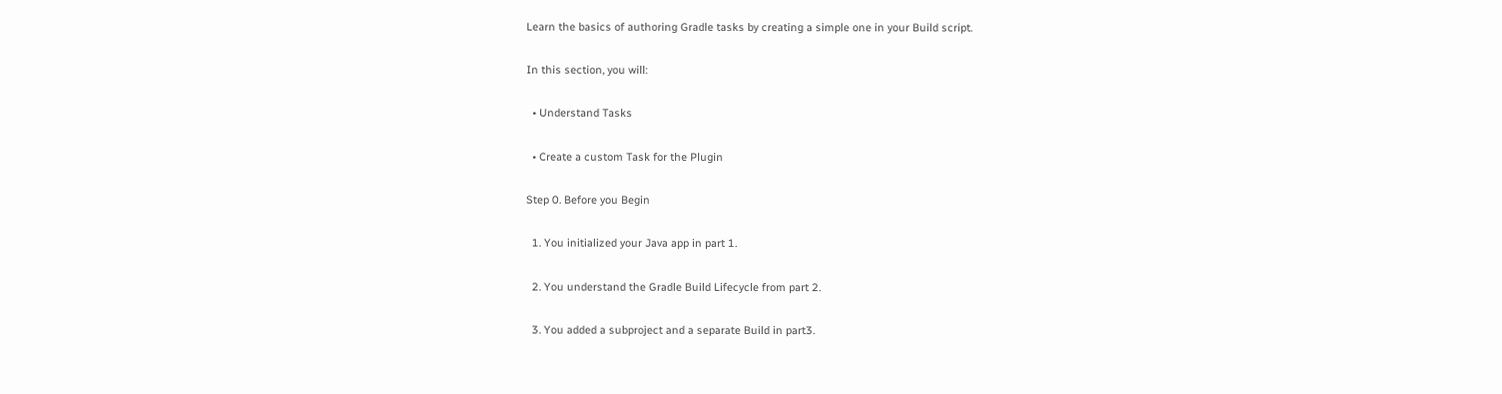Learn the basics of authoring Gradle tasks by creating a simple one in your Build script.

In this section, you will:

  • Understand Tasks

  • Create a custom Task for the Plugin

Step 0. Before you Begin

  1. You initialized your Java app in part 1.

  2. You understand the Gradle Build Lifecycle from part 2.

  3. You added a subproject and a separate Build in part3.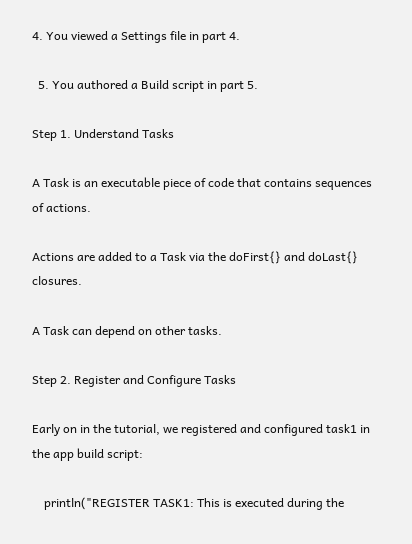4. You viewed a Settings file in part 4.

  5. You authored a Build script in part 5.

Step 1. Understand Tasks

A Task is an executable piece of code that contains sequences of actions.

Actions are added to a Task via the doFirst{} and doLast{} closures.

A Task can depend on other tasks.

Step 2. Register and Configure Tasks

Early on in the tutorial, we registered and configured task1 in the app build script:

    println("REGISTER TASK1: This is executed during the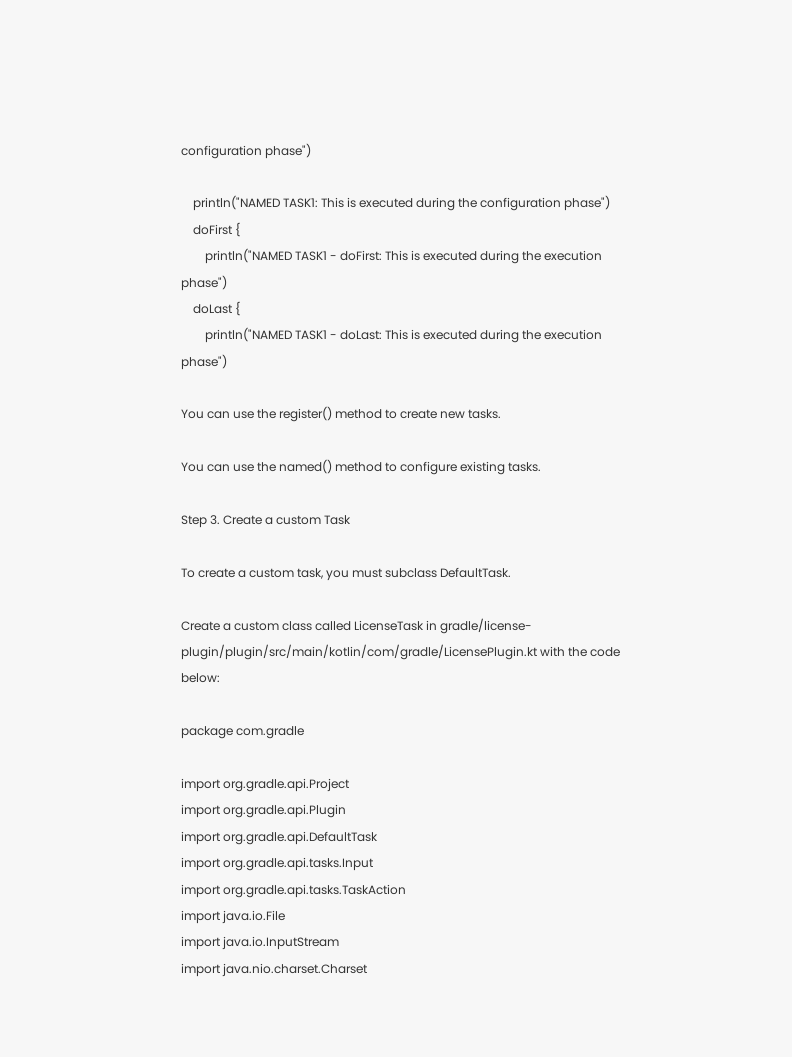configuration phase")

    println("NAMED TASK1: This is executed during the configuration phase")
    doFirst {
        println("NAMED TASK1 - doFirst: This is executed during the execution phase")
    doLast {
        println("NAMED TASK1 - doLast: This is executed during the execution phase")

You can use the register() method to create new tasks.

You can use the named() method to configure existing tasks.

Step 3. Create a custom Task

To create a custom task, you must subclass DefaultTask.

Create a custom class called LicenseTask in gradle/license-plugin/plugin/src/main/kotlin/com/gradle/LicensePlugin.kt with the code below:

package com.gradle

import org.gradle.api.Project
import org.gradle.api.Plugin
import org.gradle.api.DefaultTask
import org.gradle.api.tasks.Input
import org.gradle.api.tasks.TaskAction
import java.io.File
import java.io.InputStream
import java.nio.charset.Charset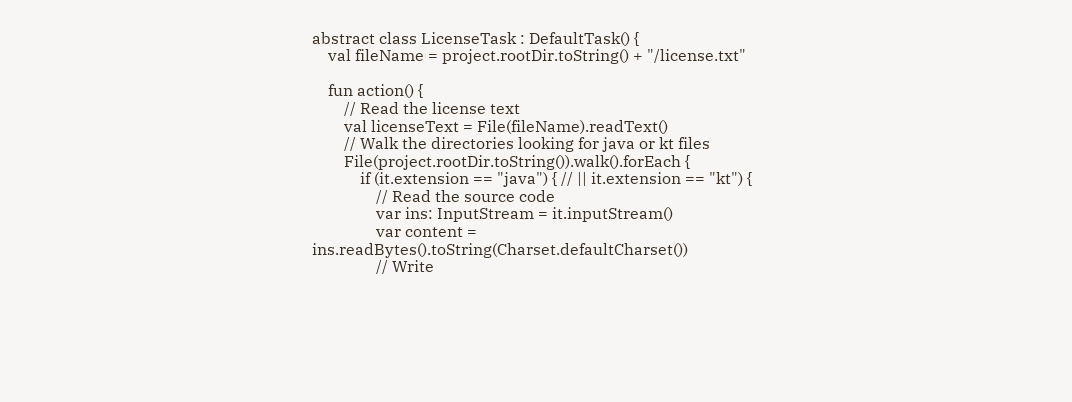abstract class LicenseTask : DefaultTask() {
    val fileName = project.rootDir.toString() + "/license.txt"

    fun action() {
        // Read the license text
        val licenseText = File(fileName).readText()
        // Walk the directories looking for java or kt files
        File(project.rootDir.toString()).walk().forEach {
            if (it.extension == "java") { // || it.extension == "kt") {
                // Read the source code
                var ins: InputStream = it.inputStream()
                var content = ins.readBytes().toString(Charset.defaultCharset())
                // Write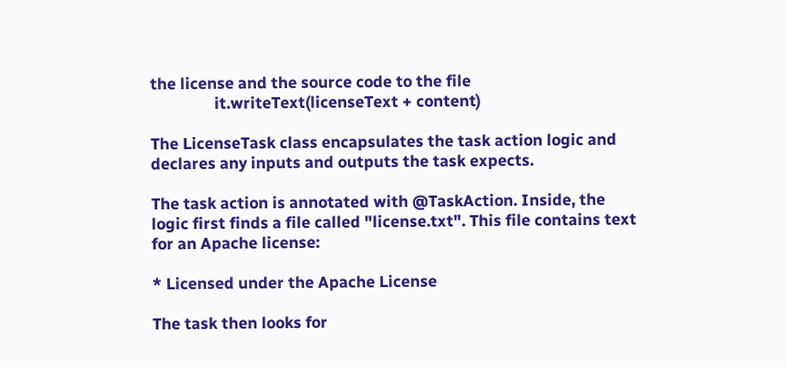the license and the source code to the file
                it.writeText(licenseText + content)

The LicenseTask class encapsulates the task action logic and declares any inputs and outputs the task expects.

The task action is annotated with @TaskAction. Inside, the logic first finds a file called "license.txt". This file contains text for an Apache license:

* Licensed under the Apache License

The task then looks for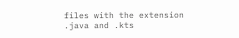files with the extension .java and .kts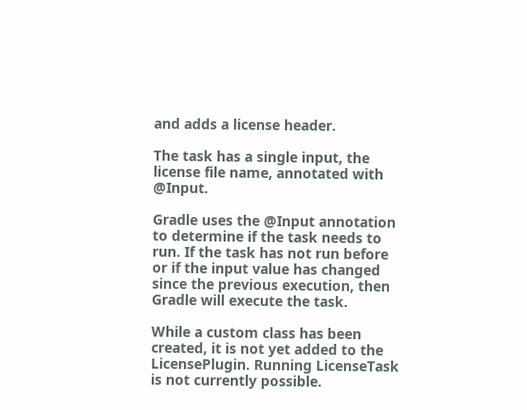and adds a license header.

The task has a single input, the license file name, annotated with @Input.

Gradle uses the @Input annotation to determine if the task needs to run. If the task has not run before or if the input value has changed since the previous execution, then Gradle will execute the task.

While a custom class has been created, it is not yet added to the LicensePlugin. Running LicenseTask is not currently possible.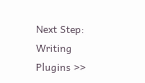Next Step: Writing Plugins >>